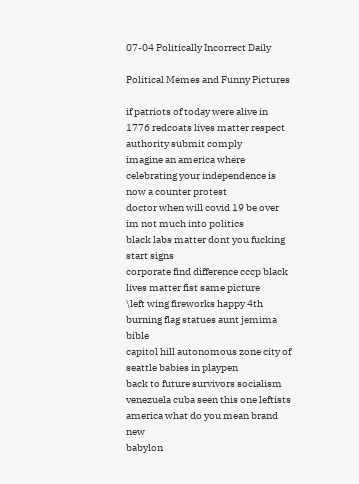07-04 Politically Incorrect Daily

Political Memes and Funny Pictures

if patriots of today were alive in 1776 redcoats lives matter respect authority submit comply
imagine an america where celebrating your independence is now a counter protest
doctor when will covid 19 be over im not much into politics
black labs matter dont you fucking start signs
corporate find difference cccp black lives matter fist same picture
\left wing fireworks happy 4th burning flag statues aunt jemima bible
capitol hill autonomous zone city of seattle babies in playpen
back to future survivors socialism venezuela cuba seen this one leftists america what do you mean brand new
babylon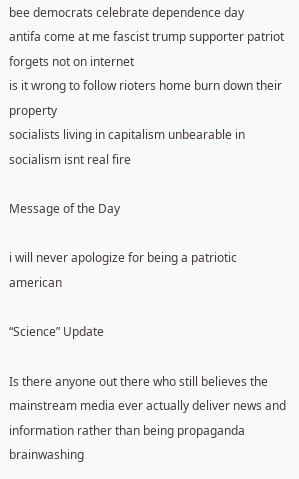bee democrats celebrate dependence day
antifa come at me fascist trump supporter patriot forgets not on internet
is it wrong to follow rioters home burn down their property
socialists living in capitalism unbearable in socialism isnt real fire

Message of the Day

i will never apologize for being a patriotic american

“Science” Update

Is there anyone out there who still believes the mainstream media ever actually deliver news and information rather than being propaganda brainwashing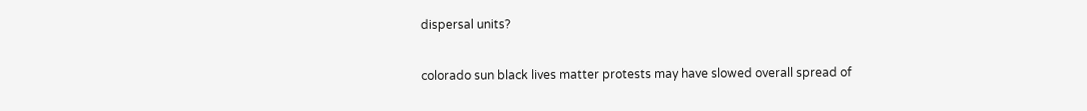dispersal units?

colorado sun black lives matter protests may have slowed overall spread of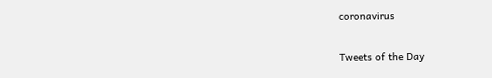coronavirus

Tweets of the Day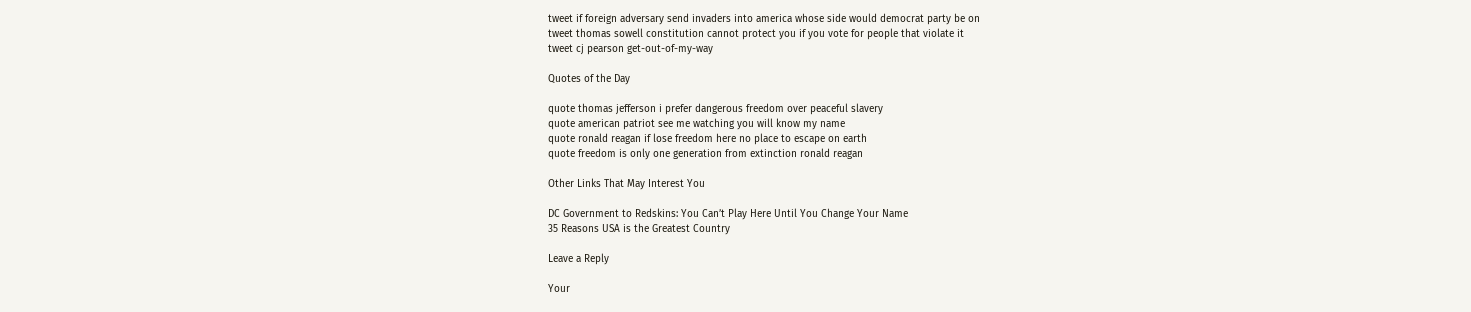tweet if foreign adversary send invaders into america whose side would democrat party be on
tweet thomas sowell constitution cannot protect you if you vote for people that violate it
tweet cj pearson get-out-of-my-way

Quotes of the Day

quote thomas jefferson i prefer dangerous freedom over peaceful slavery
quote american patriot see me watching you will know my name
quote ronald reagan if lose freedom here no place to escape on earth
quote freedom is only one generation from extinction ronald reagan

Other Links That May Interest You

DC Government to Redskins: You Can’t Play Here Until You Change Your Name
35 Reasons USA is the Greatest Country

Leave a Reply

Your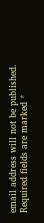email address will not be published. Required fields are marked *